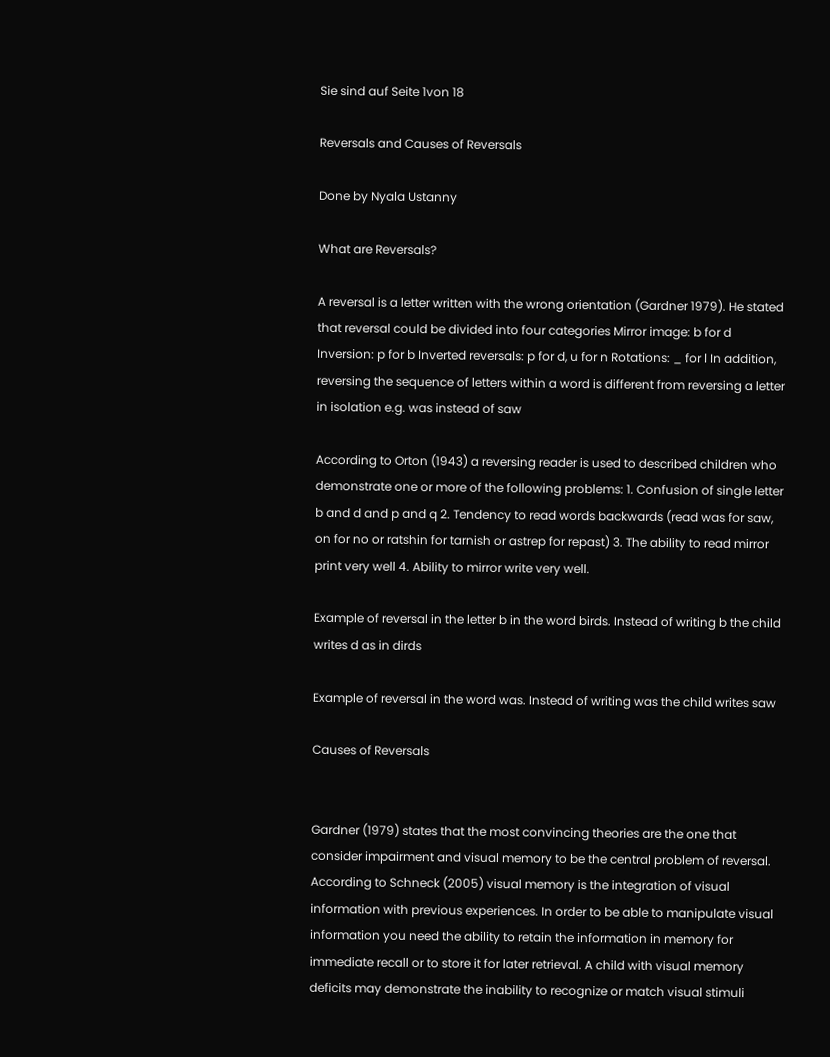Sie sind auf Seite 1von 18

Reversals and Causes of Reversals

Done by Nyala Ustanny

What are Reversals?

A reversal is a letter written with the wrong orientation (Gardner 1979). He stated that reversal could be divided into four categories Mirror image: b for d Inversion: p for b Inverted reversals: p for d, u for n Rotations: _ for l In addition, reversing the sequence of letters within a word is different from reversing a letter in isolation e.g. was instead of saw

According to Orton (1943) a reversing reader is used to described children who demonstrate one or more of the following problems: 1. Confusion of single letter b and d and p and q 2. Tendency to read words backwards (read was for saw, on for no or ratshin for tarnish or astrep for repast) 3. The ability to read mirror print very well 4. Ability to mirror write very well.

Example of reversal in the letter b in the word birds. Instead of writing b the child writes d as in dirds

Example of reversal in the word was. Instead of writing was the child writes saw

Causes of Reversals


Gardner (1979) states that the most convincing theories are the one that consider impairment and visual memory to be the central problem of reversal. According to Schneck (2005) visual memory is the integration of visual information with previous experiences. In order to be able to manipulate visual information you need the ability to retain the information in memory for immediate recall or to store it for later retrieval. A child with visual memory deficits may demonstrate the inability to recognize or match visual stimuli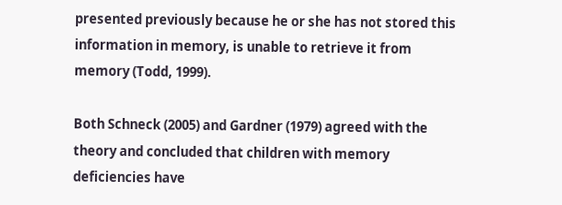presented previously because he or she has not stored this information in memory, is unable to retrieve it from memory (Todd, 1999).

Both Schneck (2005) and Gardner (1979) agreed with the theory and concluded that children with memory deficiencies have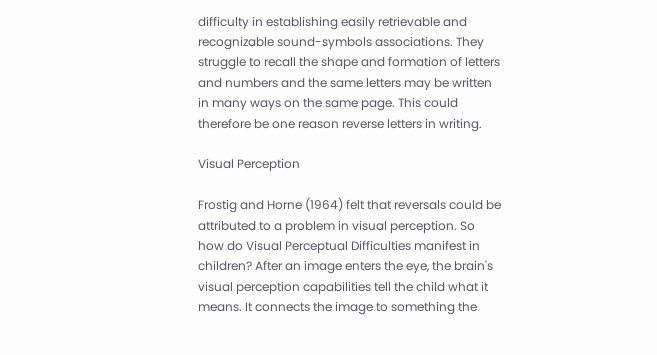difficulty in establishing easily retrievable and recognizable sound-symbols associations. They struggle to recall the shape and formation of letters and numbers and the same letters may be written in many ways on the same page. This could therefore be one reason reverse letters in writing.

Visual Perception

Frostig and Horne (1964) felt that reversals could be attributed to a problem in visual perception. So how do Visual Perceptual Difficulties manifest in children? After an image enters the eye, the brain's visual perception capabilities tell the child what it means. It connects the image to something the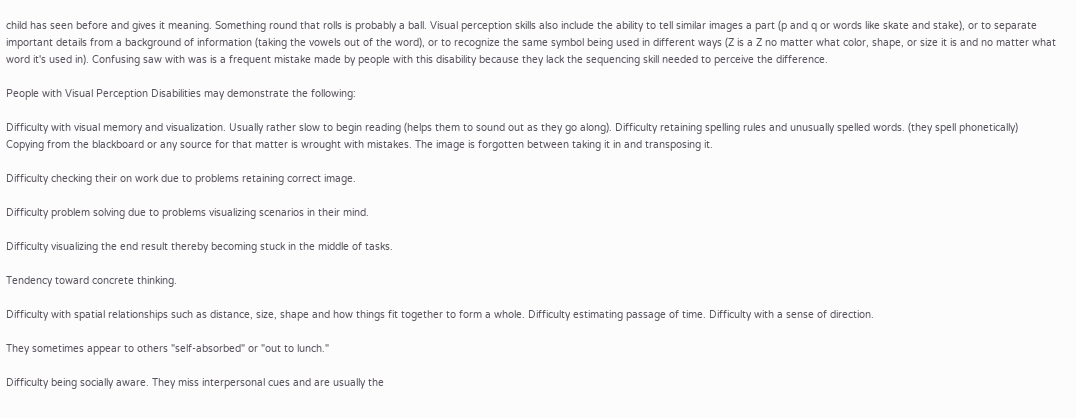child has seen before and gives it meaning. Something round that rolls is probably a ball. Visual perception skills also include the ability to tell similar images a part (p and q or words like skate and stake), or to separate important details from a background of information (taking the vowels out of the word), or to recognize the same symbol being used in different ways (Z is a Z no matter what color, shape, or size it is and no matter what word it's used in). Confusing saw with was is a frequent mistake made by people with this disability because they lack the sequencing skill needed to perceive the difference.

People with Visual Perception Disabilities may demonstrate the following:

Difficulty with visual memory and visualization. Usually rather slow to begin reading (helps them to sound out as they go along). Difficulty retaining spelling rules and unusually spelled words. (they spell phonetically) Copying from the blackboard or any source for that matter is wrought with mistakes. The image is forgotten between taking it in and transposing it.

Difficulty checking their on work due to problems retaining correct image.

Difficulty problem solving due to problems visualizing scenarios in their mind.

Difficulty visualizing the end result thereby becoming stuck in the middle of tasks.

Tendency toward concrete thinking.

Difficulty with spatial relationships such as distance, size, shape and how things fit together to form a whole. Difficulty estimating passage of time. Difficulty with a sense of direction.

They sometimes appear to others "self-absorbed" or "out to lunch."

Difficulty being socially aware. They miss interpersonal cues and are usually the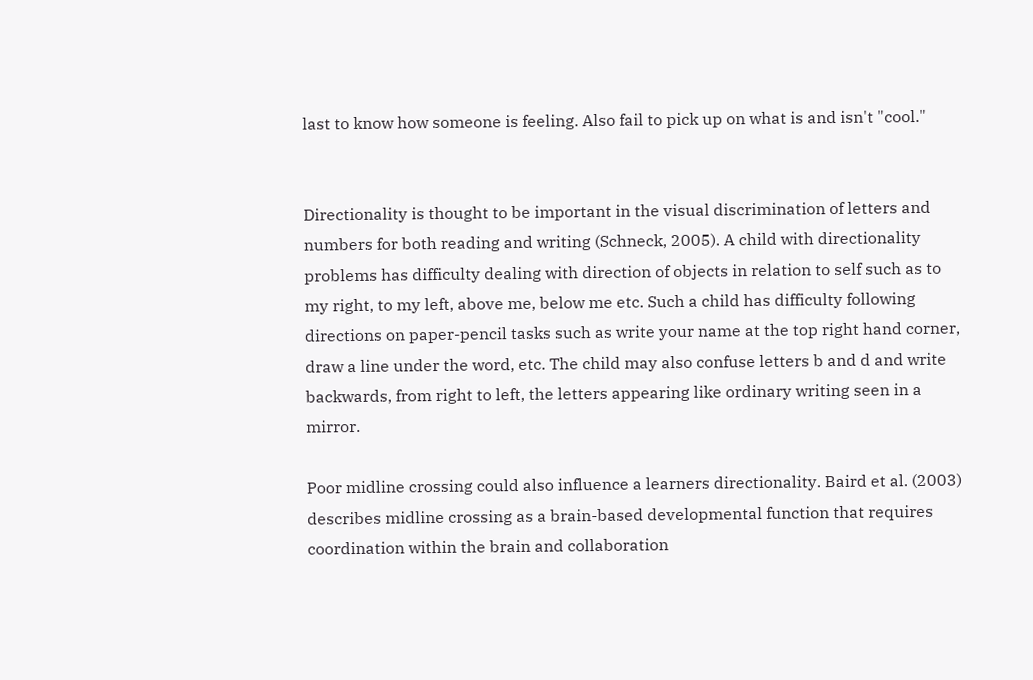last to know how someone is feeling. Also fail to pick up on what is and isn't "cool."


Directionality is thought to be important in the visual discrimination of letters and numbers for both reading and writing (Schneck, 2005). A child with directionality problems has difficulty dealing with direction of objects in relation to self such as to my right, to my left, above me, below me etc. Such a child has difficulty following directions on paper-pencil tasks such as write your name at the top right hand corner, draw a line under the word, etc. The child may also confuse letters b and d and write backwards, from right to left, the letters appearing like ordinary writing seen in a mirror.

Poor midline crossing could also influence a learners directionality. Baird et al. (2003) describes midline crossing as a brain-based developmental function that requires coordination within the brain and collaboration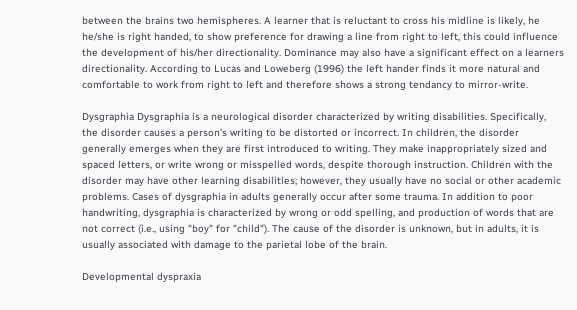between the brains two hemispheres. A learner that is reluctant to cross his midline is likely, he he/she is right handed, to show preference for drawing a line from right to left, this could influence the development of his/her directionality. Dominance may also have a significant effect on a learners directionality. According to Lucas and Loweberg (1996) the left hander finds it more natural and comfortable to work from right to left and therefore shows a strong tendancy to mirror-write.

Dysgraphia Dysgraphia is a neurological disorder characterized by writing disabilities. Specifically, the disorder causes a person's writing to be distorted or incorrect. In children, the disorder generally emerges when they are first introduced to writing. They make inappropriately sized and spaced letters, or write wrong or misspelled words, despite thorough instruction. Children with the disorder may have other learning disabilities; however, they usually have no social or other academic problems. Cases of dysgraphia in adults generally occur after some trauma. In addition to poor handwriting, dysgraphia is characterized by wrong or odd spelling, and production of words that are not correct (i.e., using "boy" for "child"). The cause of the disorder is unknown, but in adults, it is usually associated with damage to the parietal lobe of the brain.

Developmental dyspraxia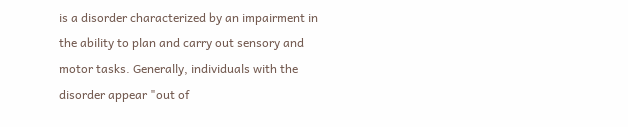is a disorder characterized by an impairment in the ability to plan and carry out sensory and motor tasks. Generally, individuals with the disorder appear "out of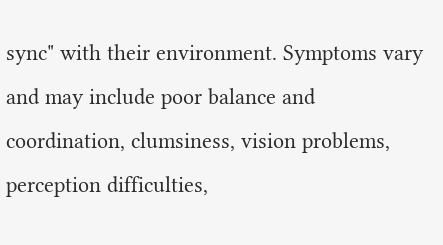sync" with their environment. Symptoms vary and may include poor balance and coordination, clumsiness, vision problems, perception difficulties,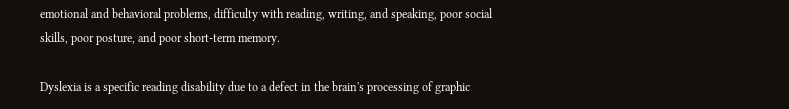emotional and behavioral problems, difficulty with reading, writing, and speaking, poor social skills, poor posture, and poor short-term memory.

Dyslexia is a specific reading disability due to a defect in the brain's processing of graphic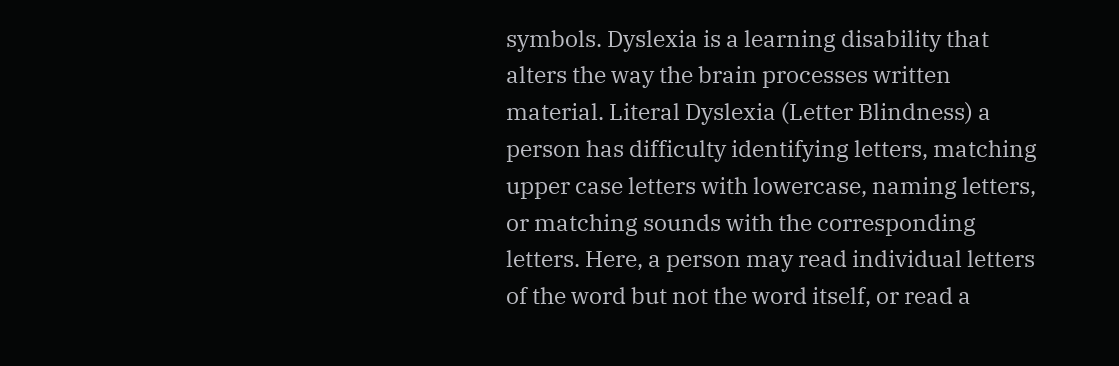symbols. Dyslexia is a learning disability that alters the way the brain processes written material. Literal Dyslexia (Letter Blindness) a person has difficulty identifying letters, matching upper case letters with lowercase, naming letters, or matching sounds with the corresponding letters. Here, a person may read individual letters of the word but not the word itself, or read a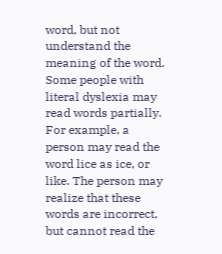word, but not understand the meaning of the word. Some people with literal dyslexia may read words partially. For example, a person may read the word lice as ice, or like. The person may realize that these words are incorrect, but cannot read the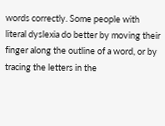words correctly. Some people with literal dyslexia do better by moving their finger along the outline of a word, or by tracing the letters in the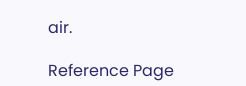air.

Reference Page